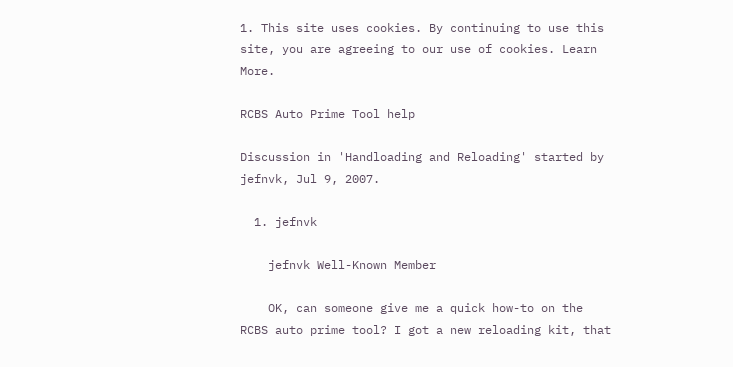1. This site uses cookies. By continuing to use this site, you are agreeing to our use of cookies. Learn More.

RCBS Auto Prime Tool help

Discussion in 'Handloading and Reloading' started by jefnvk, Jul 9, 2007.

  1. jefnvk

    jefnvk Well-Known Member

    OK, can someone give me a quick how-to on the RCBS auto prime tool? I got a new reloading kit, that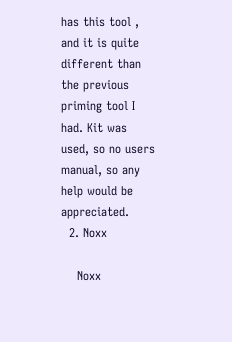has this tool , and it is quite different than the previous priming tool I had. Kit was used, so no users manual, so any help would be appreciated.
  2. Noxx

    Noxx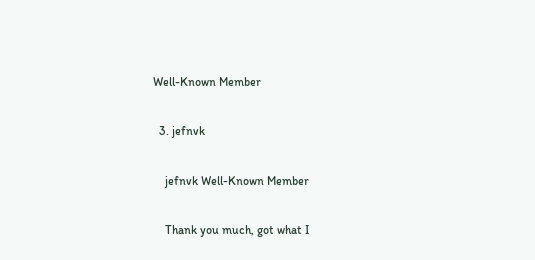Well-Known Member

  3. jefnvk

    jefnvk Well-Known Member

    Thank you much, got what I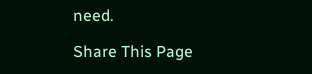need.

Share This Page